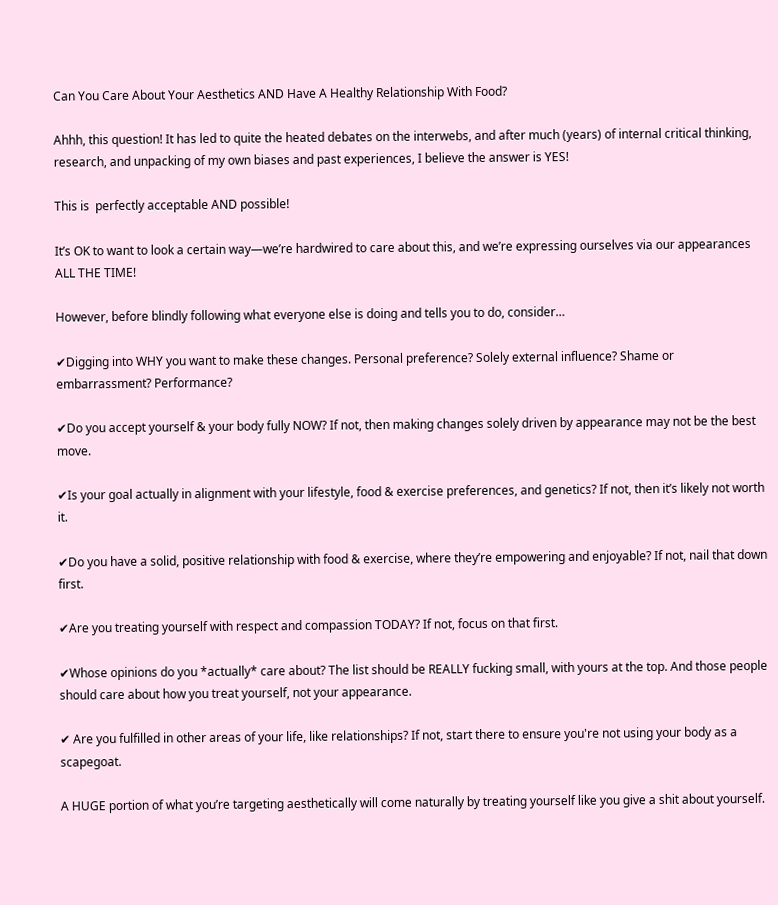Can You Care About Your Aesthetics AND Have A Healthy Relationship With Food?

Ahhh, this question! It has led to quite the heated debates on the interwebs, and after much (years) of internal critical thinking, research, and unpacking of my own biases and past experiences, I believe the answer is YES!

This is  perfectly acceptable AND possible!

It’s OK to want to look a certain way—we’re hardwired to care about this, and we’re expressing ourselves via our appearances ALL THE TIME!

However, before blindly following what everyone else is doing and tells you to do, consider…

✔Digging into WHY you want to make these changes. Personal preference? Solely external influence? Shame or embarrassment? Performance?

✔Do you accept yourself & your body fully NOW? If not, then making changes solely driven by appearance may not be the best move.

✔Is your goal actually in alignment with your lifestyle, food & exercise preferences, and genetics? If not, then it’s likely not worth it.

✔Do you have a solid, positive relationship with food & exercise, where they’re empowering and enjoyable? If not, nail that down first.

✔Are you treating yourself with respect and compassion TODAY? If not, focus on that first.

✔Whose opinions do you *actually* care about? The list should be REALLY fucking small, with yours at the top. And those people should care about how you treat yourself, not your appearance.

✔ Are you fulfilled in other areas of your life, like relationships? If not, start there to ensure you're not using your body as a scapegoat.

A HUGE portion of what you’re targeting aesthetically will come naturally by treating yourself like you give a shit about yourself.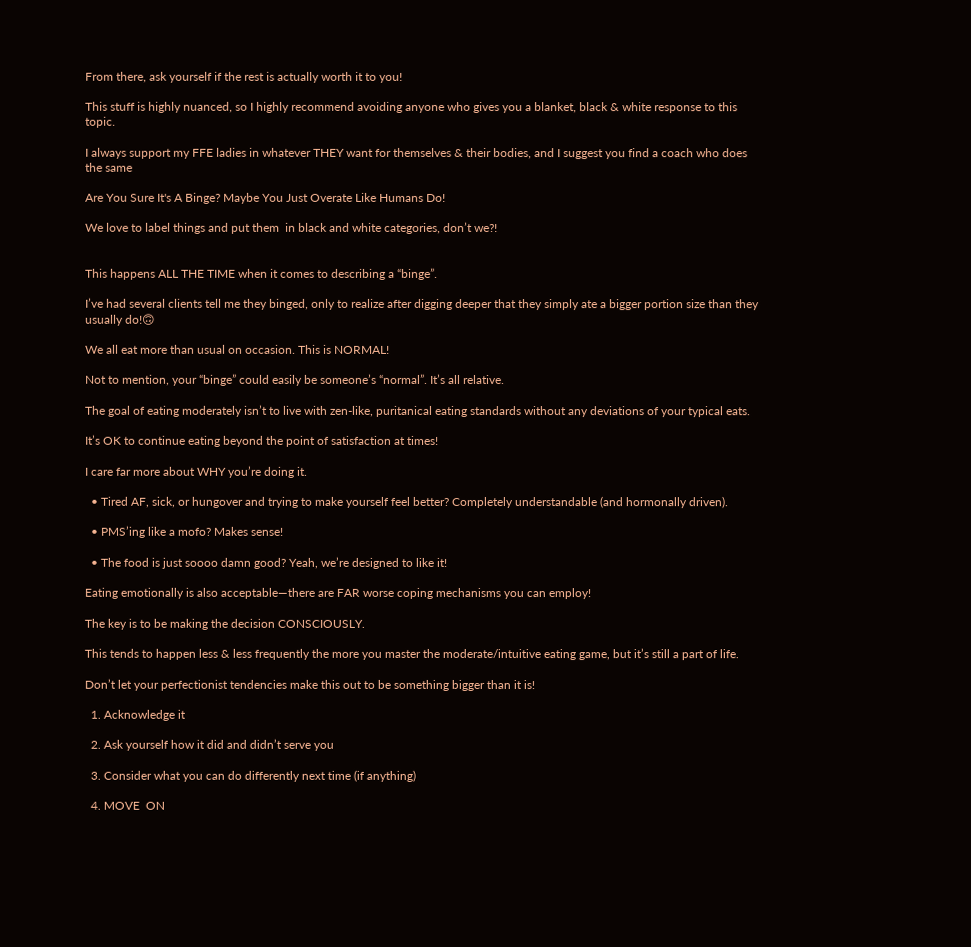From there, ask yourself if the rest is actually worth it to you!

This stuff is highly nuanced, so I highly recommend avoiding anyone who gives you a blanket, black & white response to this topic.

I always support my FFE ladies in whatever THEY want for themselves & their bodies, and I suggest you find a coach who does the same

Are You Sure It's A Binge? Maybe You Just Overate Like Humans Do!

We love to label things and put them  in black and white categories, don’t we?!


This happens ALL THE TIME when it comes to describing a “binge”.

I’ve had several clients tell me they binged, only to realize after digging deeper that they simply ate a bigger portion size than they usually do!🙃

We all eat more than usual on occasion. This is NORMAL!

Not to mention, your “binge” could easily be someone’s “normal”. It’s all relative.

The goal of eating moderately isn’t to live with zen-like, puritanical eating standards without any deviations of your typical eats.

It’s OK to continue eating beyond the point of satisfaction at times!

I care far more about WHY you’re doing it.

  • Tired AF, sick, or hungover and trying to make yourself feel better? Completely understandable (and hormonally driven).

  • PMS’ing like a mofo? Makes sense!

  • The food is just soooo damn good? Yeah, we’re designed to like it!

Eating emotionally is also acceptable—there are FAR worse coping mechanisms you can employ!

The key is to be making the decision CONSCIOUSLY.

This tends to happen less & less frequently the more you master the moderate/intuitive eating game, but it’s still a part of life.

Don’t let your perfectionist tendencies make this out to be something bigger than it is!

  1. Acknowledge it

  2. Ask yourself how it did and didn’t serve you

  3. Consider what you can do differently next time (if anything)

  4. MOVE  ON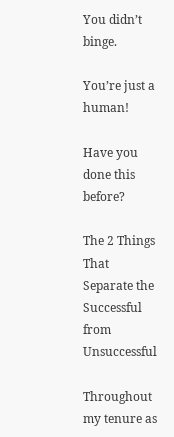You didn’t binge.

You’re just a human!

Have you done this before?

The 2 Things That Separate the Successful from Unsuccessful

Throughout my tenure as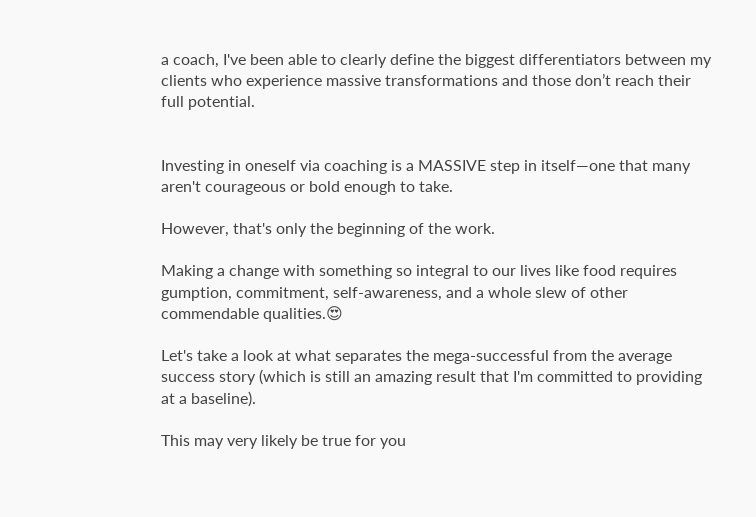a coach, I've been able to clearly define the biggest differentiators between my clients who experience massive transformations and those don’t reach their full potential.


Investing in oneself via coaching is a MASSIVE step in itself—one that many aren't courageous or bold enough to take.

However, that's only the beginning of the work.

Making a change with something so integral to our lives like food requires gumption, commitment, self-awareness, and a whole slew of other commendable qualities.😍

Let's take a look at what separates the mega-successful from the average success story (which is still an amazing result that I'm committed to providing at a baseline).

This may very likely be true for you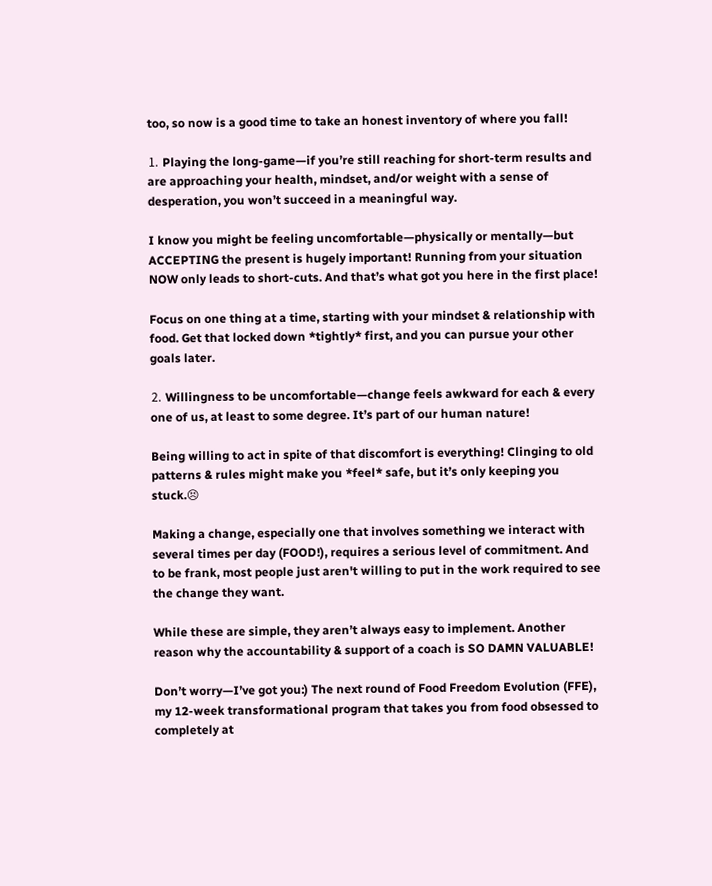too, so now is a good time to take an honest inventory of where you fall!

⒈ Playing the long-game—if you’re still reaching for short-term results and are approaching your health, mindset, and/or weight with a sense of desperation, you won’t succeed in a meaningful way.

I know you might be feeling uncomfortable—physically or mentally—but ACCEPTING the present is hugely important! Running from your situation NOW only leads to short-cuts. And that’s what got you here in the first place!

Focus on one thing at a time, starting with your mindset & relationship with food. Get that locked down *tightly* first, and you can pursue your other goals later.

⒉ Willingness to be uncomfortable—change feels awkward for each & every one of us, at least to some degree. It’s part of our human nature!

Being willing to act in spite of that discomfort is everything! Clinging to old patterns & rules might make you *feel* safe, but it’s only keeping you stuck.😣

Making a change, especially one that involves something we interact with several times per day (FOOD!), requires a serious level of commitment. And to be frank, most people just aren't willing to put in the work required to see the change they want.

While these are simple, they aren’t always easy to implement. Another reason why the accountability & support of a coach is SO DAMN VALUABLE!

Don’t worry—I’ve got you:) The next round of Food Freedom Evolution (FFE), my 12-week transformational program that takes you from food obsessed to completely at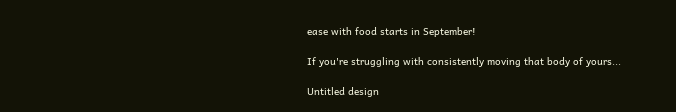ease with food starts in September!

If you're struggling with consistently moving that body of yours...

Untitled design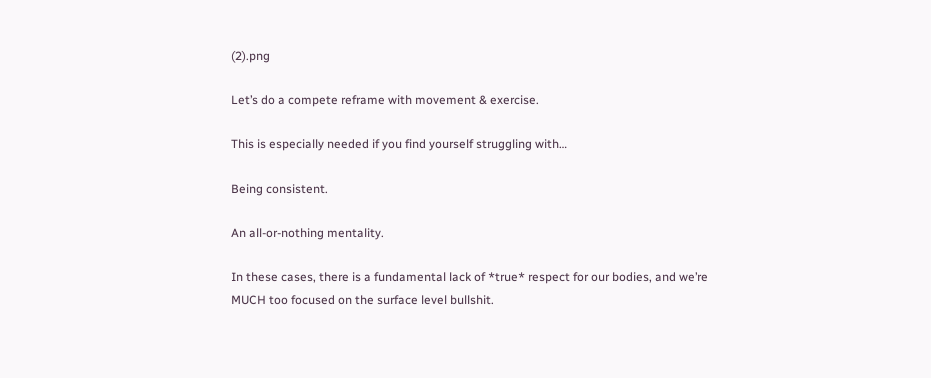(2).png

Let’s do a compete reframe with movement & exercise.

This is especially needed if you find yourself struggling with…

Being consistent.

An all-or-nothing mentality.

In these cases, there is a fundamental lack of *true* respect for our bodies, and we’re MUCH too focused on the surface level bullshit.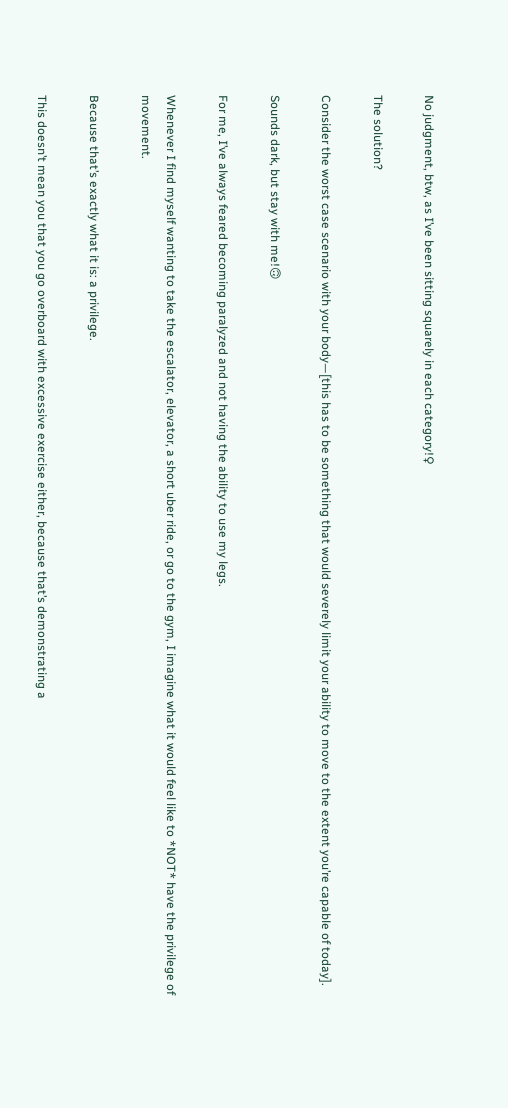No judgment, btw, as I’ve been sitting squarely in each category!♀

The solution?

Consider the worst case scenario with your body—[this has to be something that would severely limit your ability to move to the extent you’re capable of today].

Sounds dark, but stay with me!🙃

For me, I’ve always feared becoming paralyzed and not having the ability to use my legs.

Whenever I find myself wanting to take the escalator, elevator, a short uber ride, or go to the gym, I imagine what it would feel like to *NOT* have the privilege of movement.

Because that’s exactly what it is: a privilege.

This doesn’t mean you that you go overboard with excessive exercise either, because that’s demonstrating a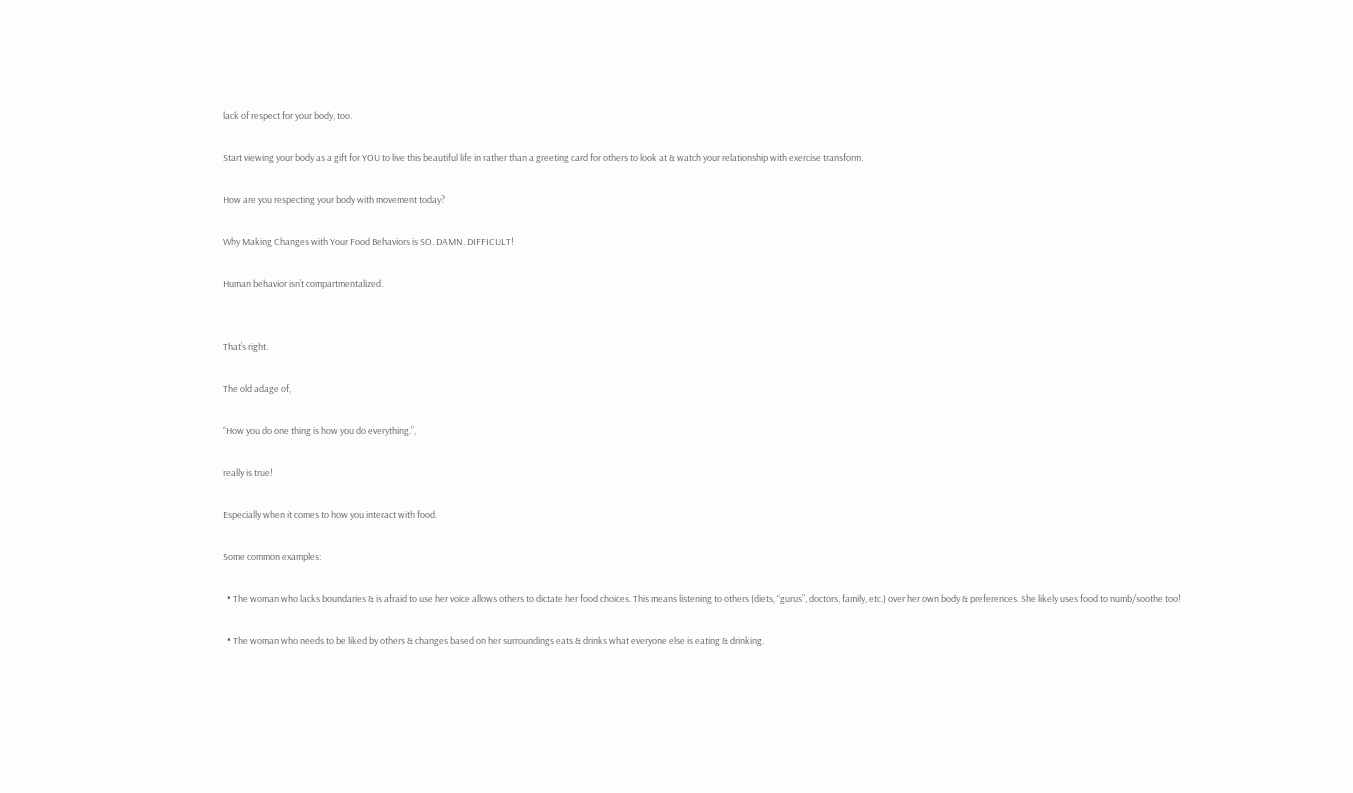lack of respect for your body, too.

Start viewing your body as a gift for YOU to live this beautiful life in rather than a greeting card for others to look at & watch your relationship with exercise transform.

How are you respecting your body with movement today?

Why Making Changes with Your Food Behaviors is SO. DAMN. DIFFICULT!

Human behavior isn’t compartmentalized.


That’s right.

The old adage of,

“How you do one thing is how you do everything.”,

really is true!

Especially when it comes to how you interact with food.

Some common examples:

  • The woman who lacks boundaries & is afraid to use her voice allows others to dictate her food choices. This means listening to others (diets, “gurus”, doctors, family, etc.) over her own body & preferences. She likely uses food to numb/soothe too!

  • The woman who needs to be liked by others & changes based on her surroundings eats & drinks what everyone else is eating & drinking.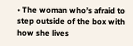• The woman who’s afraid to step outside of the box with how she lives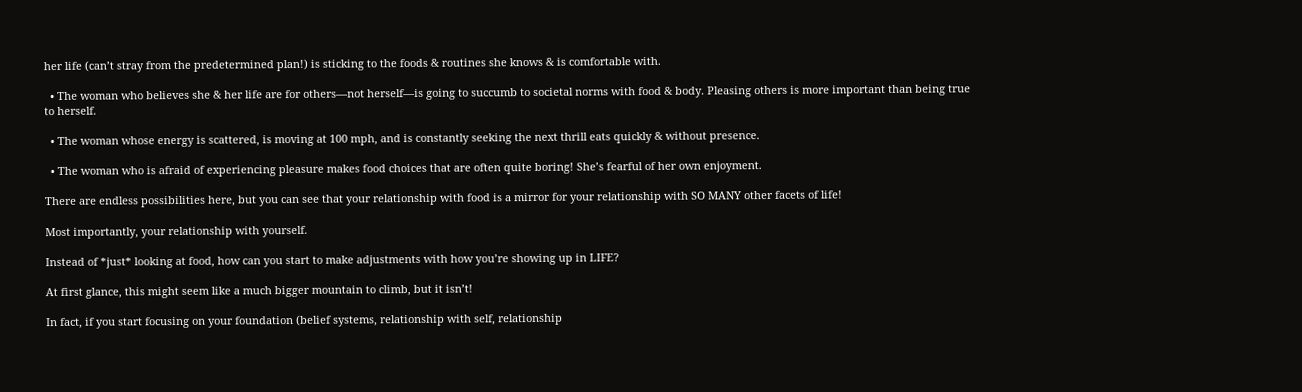her life (can’t stray from the predetermined plan!) is sticking to the foods & routines she knows & is comfortable with.

  • The woman who believes she & her life are for others—not herself—is going to succumb to societal norms with food & body. Pleasing others is more important than being true to herself.

  • The woman whose energy is scattered, is moving at 100 mph, and is constantly seeking the next thrill eats quickly & without presence.

  • The woman who is afraid of experiencing pleasure makes food choices that are often quite boring! She’s fearful of her own enjoyment.

There are endless possibilities here, but you can see that your relationship with food is a mirror for your relationship with SO MANY other facets of life!

Most importantly, your relationship with yourself.

Instead of *just* looking at food, how can you start to make adjustments with how you’re showing up in LIFE?

At first glance, this might seem like a much bigger mountain to climb, but it isn’t!

In fact, if you start focusing on your foundation (belief systems, relationship with self, relationship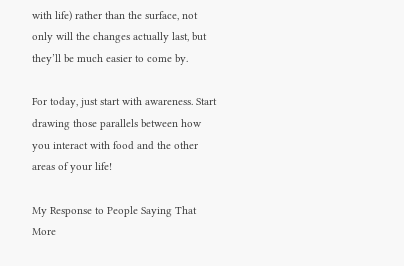with life) rather than the surface, not only will the changes actually last, but they’ll be much easier to come by.

For today, just start with awareness. Start drawing those parallels between how you interact with food and the other areas of your life!

My Response to People Saying That More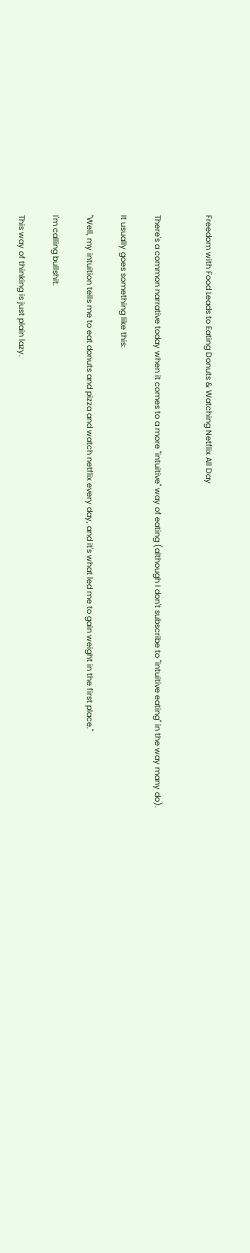Freedom with Food Leads to Eating Donuts & Watching Netflix All Day


There's a common narrative today when it comes to a more "intuitive" way of eating (although I don't subscribe to "intuitive eating" in the way many do).

It usually goes something like this:

"Well, my intuition tells me to eat donuts and pizza and watch netflix every day, and it's what led me to gain weight in the first place."

I'm calling bullshit.

This way of thinking is just plain lazy.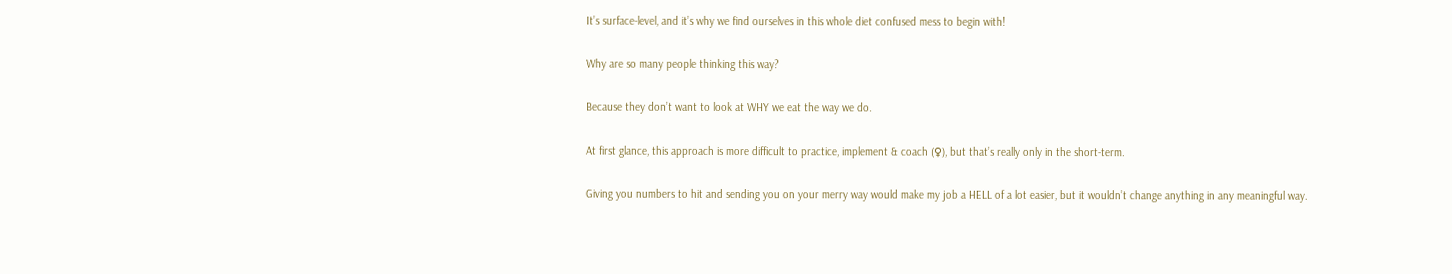It’s surface-level, and it’s why we find ourselves in this whole diet confused mess to begin with!

Why are so many people thinking this way?

Because they don’t want to look at WHY we eat the way we do.

At first glance, this approach is more difficult to practice, implement & coach (♀), but that’s really only in the short-term.

Giving you numbers to hit and sending you on your merry way would make my job a HELL of a lot easier, but it wouldn’t change anything in any meaningful way.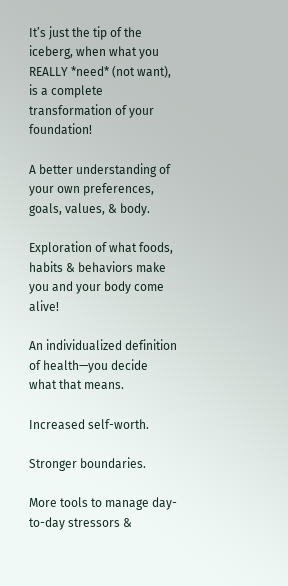It’s just the tip of the iceberg, when what you REALLY *need* (not want), is a complete transformation of your foundation!

A better understanding of your own preferences, goals, values, & body.

Exploration of what foods, habits & behaviors make you and your body come alive!

An individualized definition of health—you decide what that means.

Increased self-worth.

Stronger boundaries.

More tools to manage day-to-day stressors &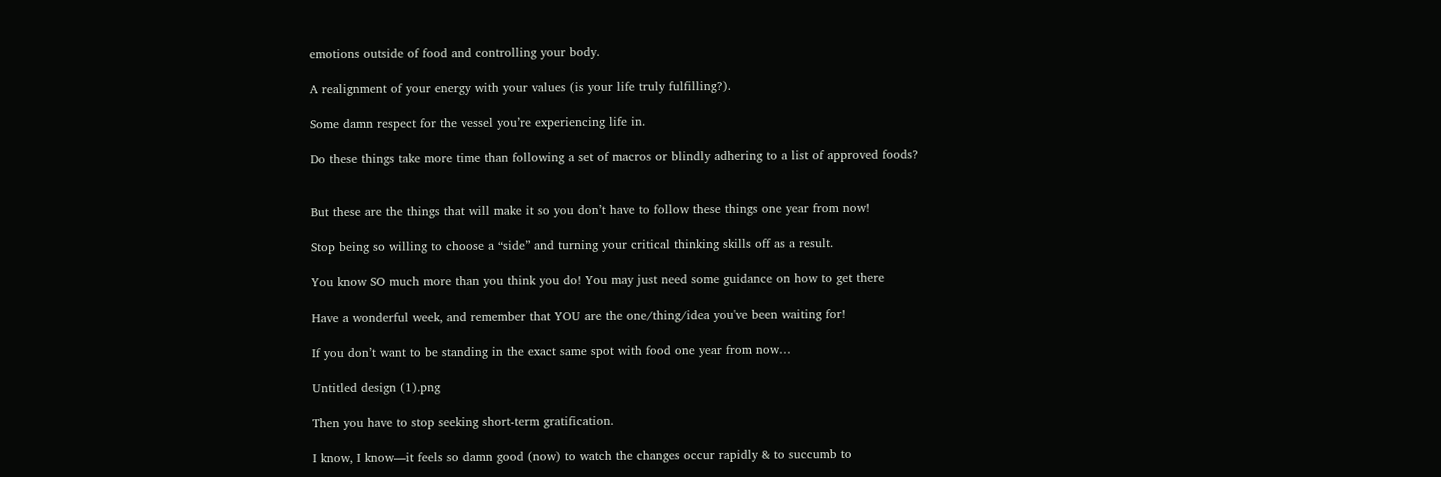emotions outside of food and controlling your body.

A realignment of your energy with your values (is your life truly fulfilling?).

Some damn respect for the vessel you’re experiencing life in.

Do these things take more time than following a set of macros or blindly adhering to a list of approved foods?


But these are the things that will make it so you don’t have to follow these things one year from now!

Stop being so willing to choose a “side” and turning your critical thinking skills off as a result.

You know SO much more than you think you do! You may just need some guidance on how to get there

Have a wonderful week, and remember that YOU are the one/thing/idea you've been waiting for!

If you don’t want to be standing in the exact same spot with food one year from now…

Untitled design (1).png

Then you have to stop seeking short-term gratification.

I know, I know—it feels so damn good (now) to watch the changes occur rapidly & to succumb to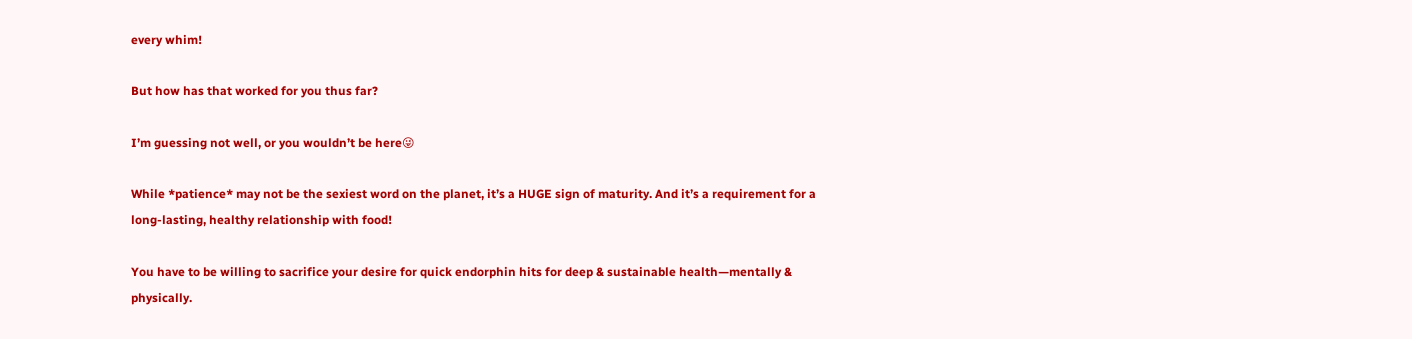every whim!

But how has that worked for you thus far?

I’m guessing not well, or you wouldn’t be here😜

While *patience* may not be the sexiest word on the planet, it’s a HUGE sign of maturity. And it’s a requirement for a long-lasting, healthy relationship with food!

You have to be willing to sacrifice your desire for quick endorphin hits for deep & sustainable health—mentally & physically.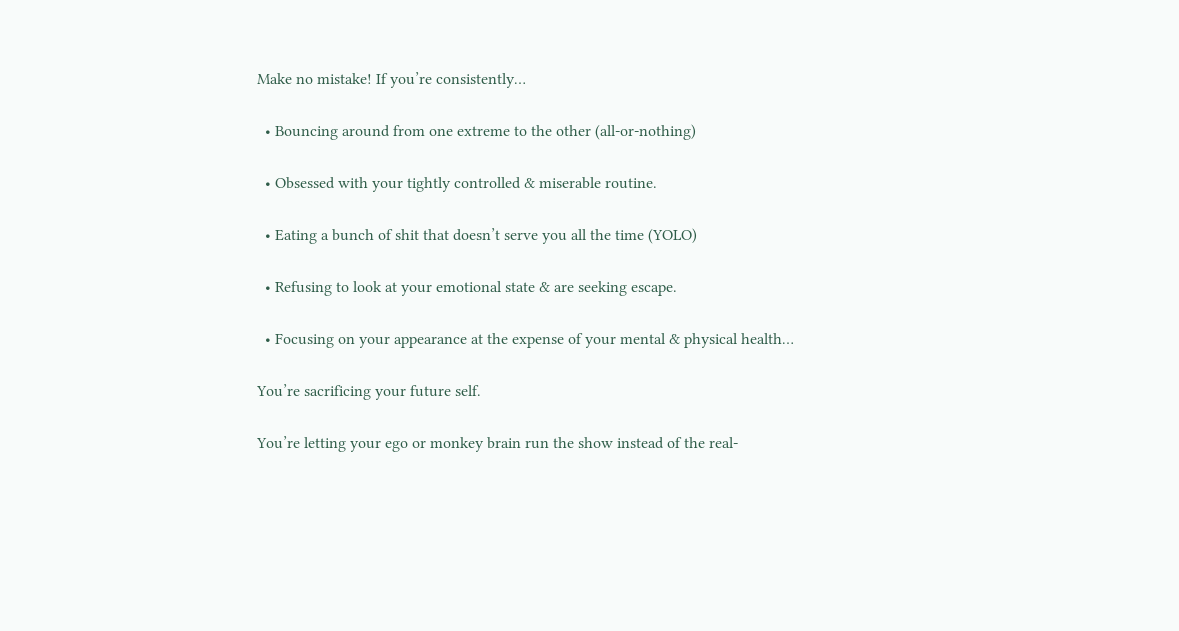Make no mistake! If you’re consistently…

  • Bouncing around from one extreme to the other (all-or-nothing)

  • Obsessed with your tightly controlled & miserable routine.

  • Eating a bunch of shit that doesn’t serve you all the time (YOLO)

  • Refusing to look at your emotional state & are seeking escape.

  • Focusing on your appearance at the expense of your mental & physical health…

You’re sacrificing your future self.

You’re letting your ego or monkey brain run the show instead of the real-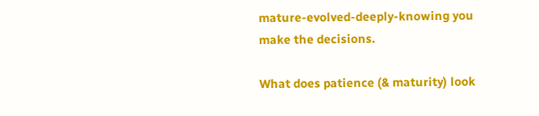mature-evolved-deeply-knowing you make the decisions.

What does patience (& maturity) look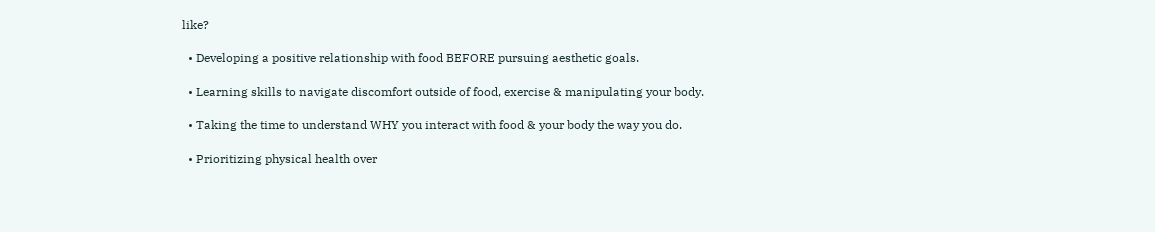like?

  • Developing a positive relationship with food BEFORE pursuing aesthetic goals.

  • Learning skills to navigate discomfort outside of food, exercise & manipulating your body.

  • Taking the time to understand WHY you interact with food & your body the way you do.

  • Prioritizing physical health over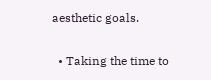aesthetic goals.

  • Taking the time to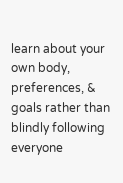learn about your own body, preferences, & goals rather than blindly following everyone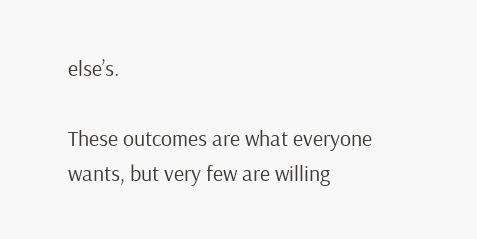else’s.

These outcomes are what everyone wants, but very few are willing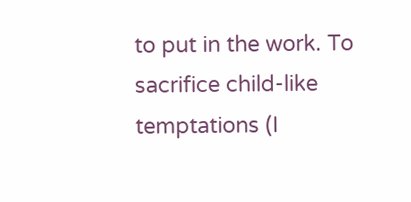to put in the work. To sacrifice child-like temptations (I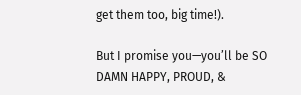get them too, big time!).

But I promise you—you’ll be SO DAMN HAPPY, PROUD, &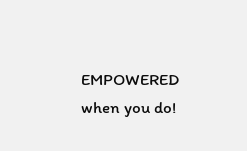EMPOWERED when you do!